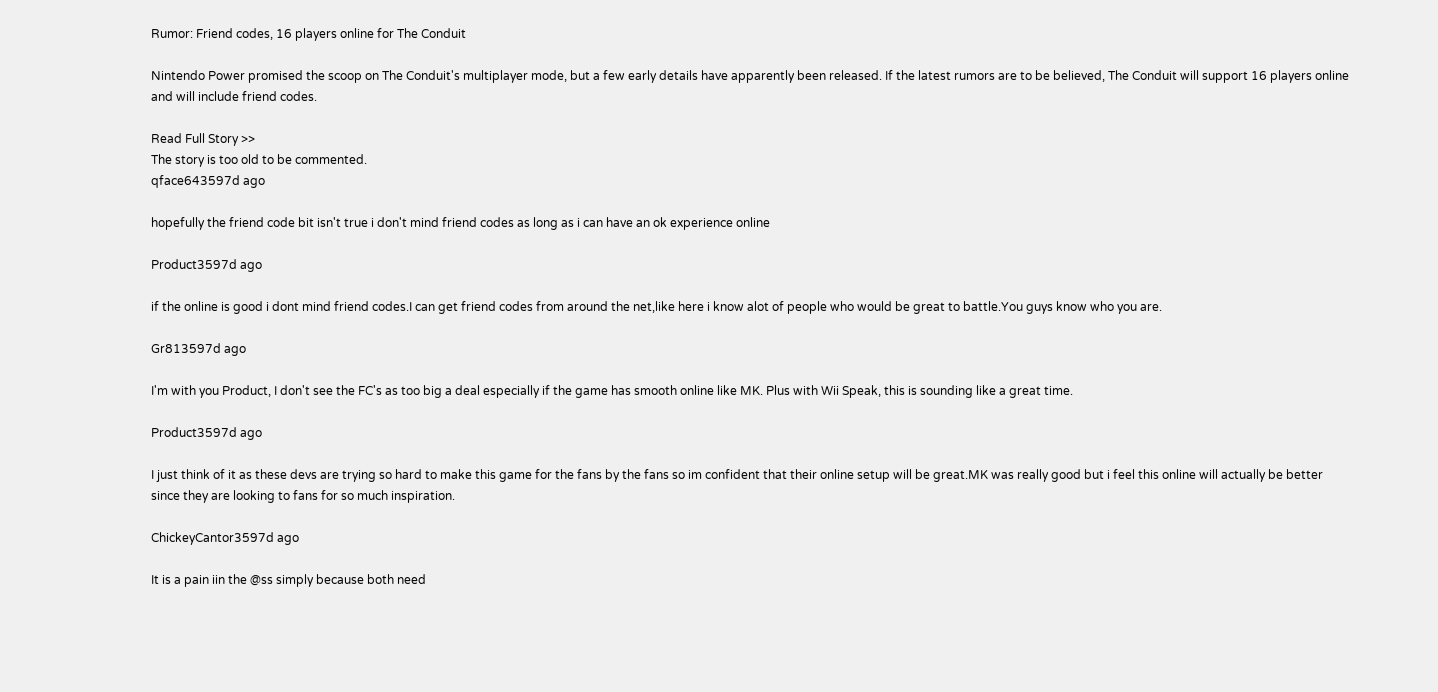Rumor: Friend codes, 16 players online for The Conduit

Nintendo Power promised the scoop on The Conduit's multiplayer mode, but a few early details have apparently been released. If the latest rumors are to be believed, The Conduit will support 16 players online and will include friend codes.

Read Full Story >>
The story is too old to be commented.
qface643597d ago

hopefully the friend code bit isn't true i don't mind friend codes as long as i can have an ok experience online

Product3597d ago

if the online is good i dont mind friend codes.I can get friend codes from around the net,like here i know alot of people who would be great to battle.You guys know who you are.

Gr813597d ago

I'm with you Product, I don't see the FC's as too big a deal especially if the game has smooth online like MK. Plus with Wii Speak, this is sounding like a great time.

Product3597d ago

I just think of it as these devs are trying so hard to make this game for the fans by the fans so im confident that their online setup will be great.MK was really good but i feel this online will actually be better since they are looking to fans for so much inspiration.

ChickeyCantor3597d ago

It is a pain iin the @ss simply because both need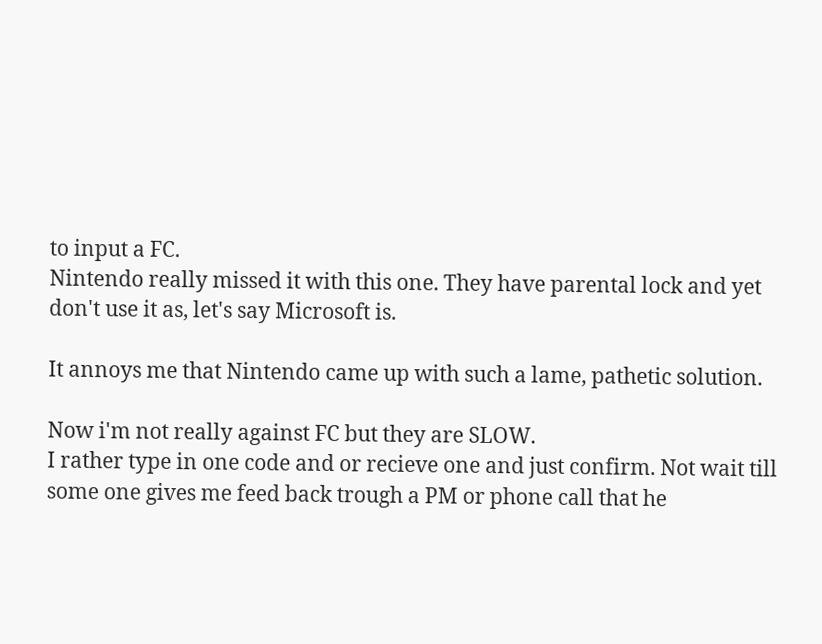to input a FC.
Nintendo really missed it with this one. They have parental lock and yet don't use it as, let's say Microsoft is.

It annoys me that Nintendo came up with such a lame, pathetic solution.

Now i'm not really against FC but they are SLOW.
I rather type in one code and or recieve one and just confirm. Not wait till some one gives me feed back trough a PM or phone call that he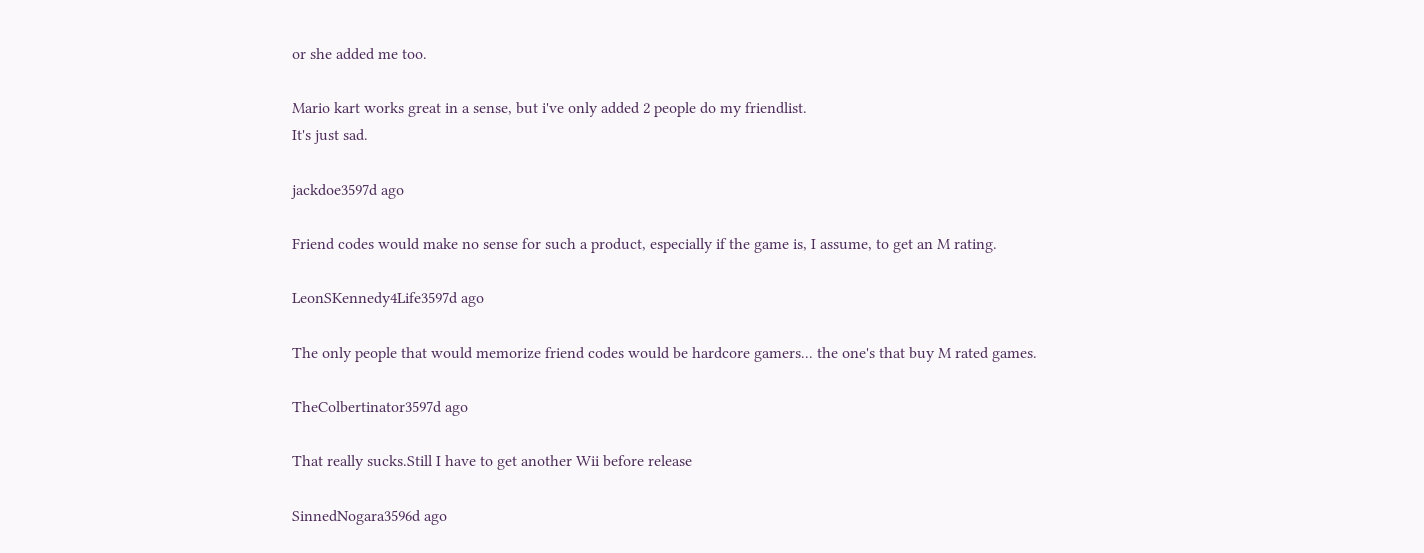or she added me too.

Mario kart works great in a sense, but i've only added 2 people do my friendlist.
It's just sad.

jackdoe3597d ago

Friend codes would make no sense for such a product, especially if the game is, I assume, to get an M rating.

LeonSKennedy4Life3597d ago

The only people that would memorize friend codes would be hardcore gamers... the one's that buy M rated games.

TheColbertinator3597d ago

That really sucks.Still I have to get another Wii before release

SinnedNogara3596d ago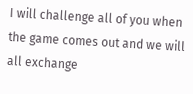I will challenge all of you when the game comes out and we will all exchange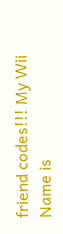friend codes!!! My Wii Name is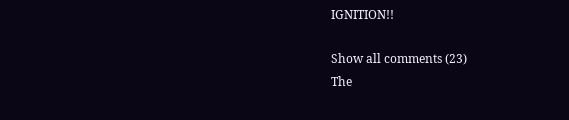IGNITION!!

Show all comments (23)
The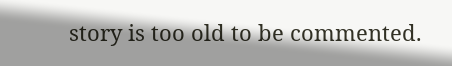story is too old to be commented.